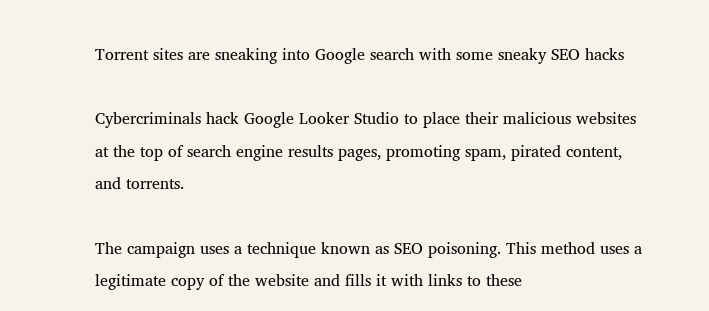Torrent sites are sneaking into Google search with some sneaky SEO hacks

Cybercriminals hack Google Looker Studio to place their malicious websites at the top of search engine results pages, promoting spam, pirated content, and torrents.

The campaign uses a technique known as SEO poisoning. This method uses a legitimate copy of the website and fills it with links to these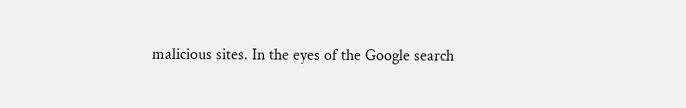malicious sites. In the eyes of the Google search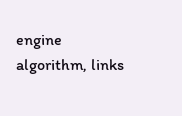engine algorithm, links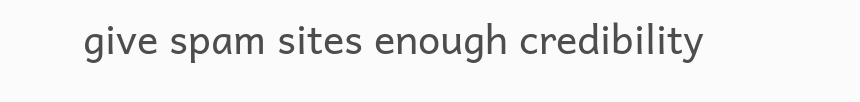give spam sites enough credibility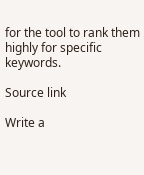for the tool to rank them highly for specific keywords.

Source link

Write a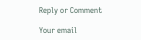Reply or Comment

Your email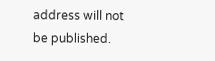address will not be published.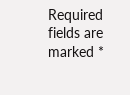Required fields are marked *